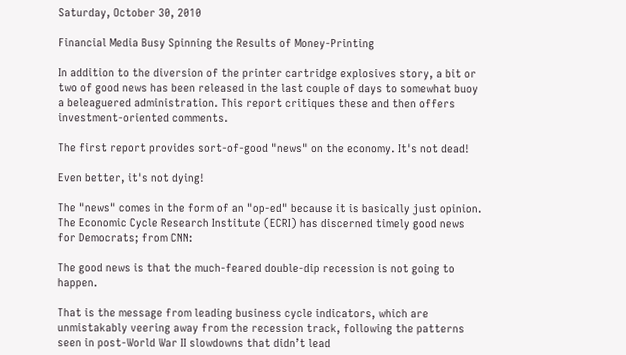Saturday, October 30, 2010

Financial Media Busy Spinning the Results of Money-Printing

In addition to the diversion of the printer cartridge explosives story, a bit or two of good news has been released in the last couple of days to somewhat buoy a beleaguered administration. This report critiques these and then offers investment-oriented comments.

The first report provides sort-of-good "news" on the economy. It's not dead!

Even better, it's not dying!

The "news" comes in the form of an "op-ed" because it is basically just opinion. The Economic Cycle Research Institute (ECRI) has discerned timely good news for Democrats; from CNN:

The good news is that the much-feared double-dip recession is not going to happen.

That is the message from leading business cycle indicators, which are unmistakably veering away from the recession track, following the patterns seen in post-World War II slowdowns that didn’t lead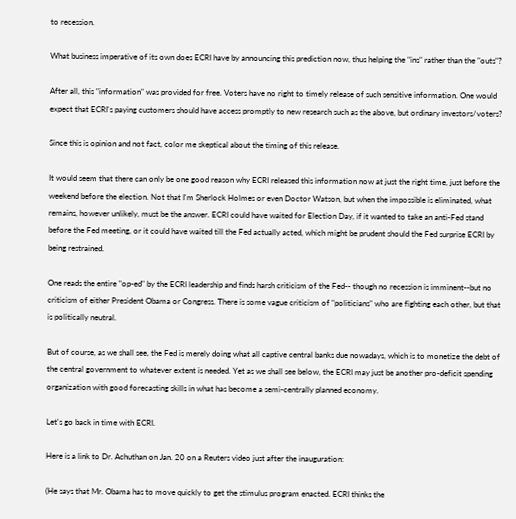to recession.

What business imperative of its own does ECRI have by announcing this prediction now, thus helping the "ins" rather than the "outs"?

After all, this "information" was provided for free. Voters have no right to timely release of such sensitive information. One would expect that ECRI's paying customers should have access promptly to new research such as the above, but ordinary investors/voters?

Since this is opinion and not fact, color me skeptical about the timing of this release.

It would seem that there can only be one good reason why ECRI released this information now at just the right time, just before the weekend before the election. Not that I'm Sherlock Holmes or even Doctor Watson, but when the impossible is eliminated, what remains, however unlikely, must be the answer. ECRI could have waited for Election Day, if it wanted to take an anti-Fed stand before the Fed meeting, or it could have waited till the Fed actually acted, which might be prudent should the Fed surprise ECRI by being restrained.

One reads the entire "op-ed" by the ECRI leadership and finds harsh criticism of the Fed-- though no recession is imminent--but no criticism of either President Obama or Congress. There is some vague criticism of "politicians" who are fighting each other, but that is politically neutral.

But of course, as we shall see, the Fed is merely doing what all captive central banks due nowadays, which is to monetize the debt of the central government to whatever extent is needed. Yet as we shall see below, the ECRI may just be another pro-deficit spending organization with good forecasting skills in what has become a semi-centrally planned economy.

Let's go back in time with ECRI.

Here is a link to Dr. Achuthan on Jan. 20 on a Reuters video just after the inauguration:

(He says that Mr. Obama has to move quickly to get the stimulus program enacted. ECRI thinks the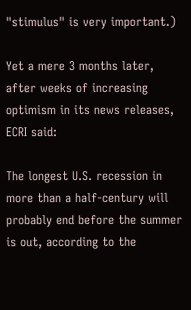"stimulus" is very important.)

Yet a mere 3 months later, after weeks of increasing optimism in its news releases, ECRI said:

The longest U.S. recession in more than a half-century will probably end before the summer is out, according to the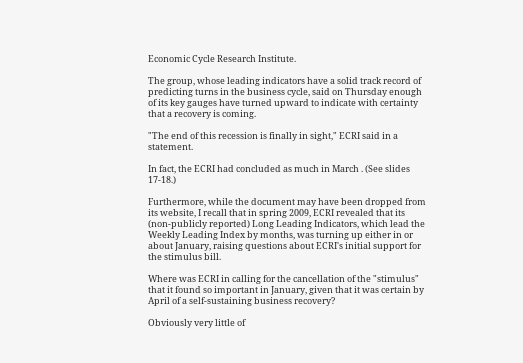Economic Cycle Research Institute.

The group, whose leading indicators have a solid track record of predicting turns in the business cycle, said on Thursday enough of its key gauges have turned upward to indicate with certainty that a recovery is coming.

"The end of this recession is finally in sight," ECRI said in a statement.

In fact, the ECRI had concluded as much in March . (See slides 17-18.)

Furthermore, while the document may have been dropped from its website, I recall that in spring 2009, ECRI revealed that its (non-publicly reported) Long Leading Indicators, which lead the Weekly Leading Index by months, was turning up either in or about January, raising questions about ECRI's initial support for the stimulus bill.

Where was ECRI in calling for the cancellation of the "stimulus" that it found so important in January, given that it was certain by April of a self-sustaining business recovery?

Obviously very little of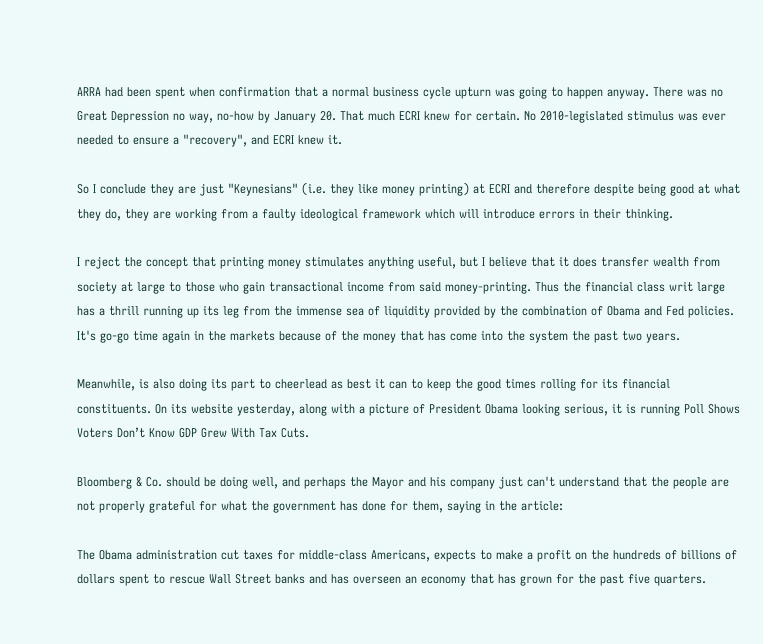ARRA had been spent when confirmation that a normal business cycle upturn was going to happen anyway. There was no Great Depression no way, no-how by January 20. That much ECRI knew for certain. No 2010-legislated stimulus was ever needed to ensure a "recovery", and ECRI knew it.

So I conclude they are just "Keynesians" (i.e. they like money printing) at ECRI and therefore despite being good at what they do, they are working from a faulty ideological framework which will introduce errors in their thinking.

I reject the concept that printing money stimulates anything useful, but I believe that it does transfer wealth from society at large to those who gain transactional income from said money-printing. Thus the financial class writ large has a thrill running up its leg from the immense sea of liquidity provided by the combination of Obama and Fed policies. It's go-go time again in the markets because of the money that has come into the system the past two years.

Meanwhile, is also doing its part to cheerlead as best it can to keep the good times rolling for its financial constituents. On its website yesterday, along with a picture of President Obama looking serious, it is running Poll Shows Voters Don’t Know GDP Grew With Tax Cuts.

Bloomberg & Co. should be doing well, and perhaps the Mayor and his company just can't understand that the people are not properly grateful for what the government has done for them, saying in the article:

The Obama administration cut taxes for middle-class Americans, expects to make a profit on the hundreds of billions of dollars spent to rescue Wall Street banks and has overseen an economy that has grown for the past five quarters.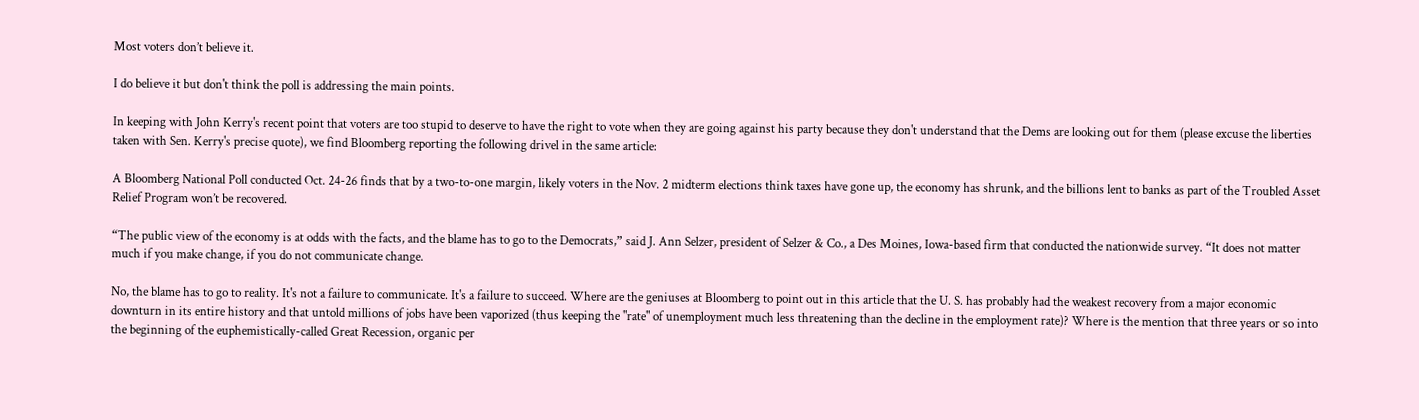Most voters don’t believe it.

I do believe it but don't think the poll is addressing the main points.

In keeping with John Kerry's recent point that voters are too stupid to deserve to have the right to vote when they are going against his party because they don't understand that the Dems are looking out for them (please excuse the liberties taken with Sen. Kerry's precise quote), we find Bloomberg reporting the following drivel in the same article:

A Bloomberg National Poll conducted Oct. 24-26 finds that by a two-to-one margin, likely voters in the Nov. 2 midterm elections think taxes have gone up, the economy has shrunk, and the billions lent to banks as part of the Troubled Asset Relief Program won’t be recovered.

“The public view of the economy is at odds with the facts, and the blame has to go to the Democrats,” said J. Ann Selzer, president of Selzer & Co., a Des Moines, Iowa-based firm that conducted the nationwide survey. “It does not matter much if you make change, if you do not communicate change.

No, the blame has to go to reality. It's not a failure to communicate. It's a failure to succeed. Where are the geniuses at Bloomberg to point out in this article that the U. S. has probably had the weakest recovery from a major economic downturn in its entire history and that untold millions of jobs have been vaporized (thus keeping the "rate" of unemployment much less threatening than the decline in the employment rate)? Where is the mention that three years or so into the beginning of the euphemistically-called Great Recession, organic per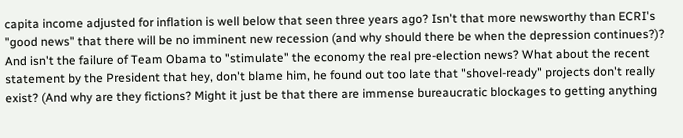capita income adjusted for inflation is well below that seen three years ago? Isn't that more newsworthy than ECRI's "good news" that there will be no imminent new recession (and why should there be when the depression continues?)? And isn't the failure of Team Obama to "stimulate" the economy the real pre-election news? What about the recent statement by the President that hey, don't blame him, he found out too late that "shovel-ready" projects don't really exist? (And why are they fictions? Might it just be that there are immense bureaucratic blockages to getting anything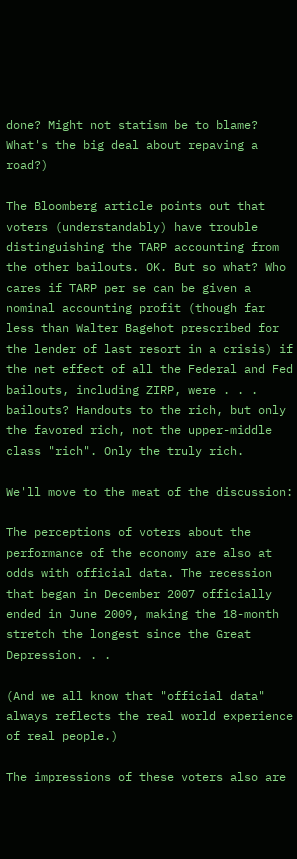done? Might not statism be to blame? What's the big deal about repaving a road?)

The Bloomberg article points out that voters (understandably) have trouble distinguishing the TARP accounting from the other bailouts. OK. But so what? Who cares if TARP per se can be given a nominal accounting profit (though far less than Walter Bagehot prescribed for the lender of last resort in a crisis) if the net effect of all the Federal and Fed bailouts, including ZIRP, were . . . bailouts? Handouts to the rich, but only the favored rich, not the upper-middle class "rich". Only the truly rich.

We'll move to the meat of the discussion:

The perceptions of voters about the performance of the economy are also at odds with official data. The recession that began in December 2007 officially ended in June 2009, making the 18-month stretch the longest since the Great Depression. . .

(And we all know that "official data" always reflects the real world experience of real people.)

The impressions of these voters also are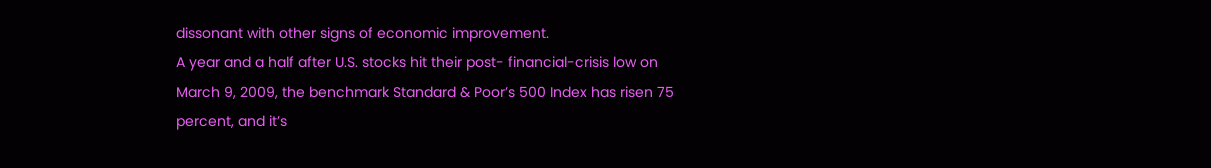dissonant with other signs of economic improvement.
A year and a half after U.S. stocks hit their post- financial-crisis low on March 9, 2009, the benchmark Standard & Poor’s 500 Index has risen 75 percent, and it’s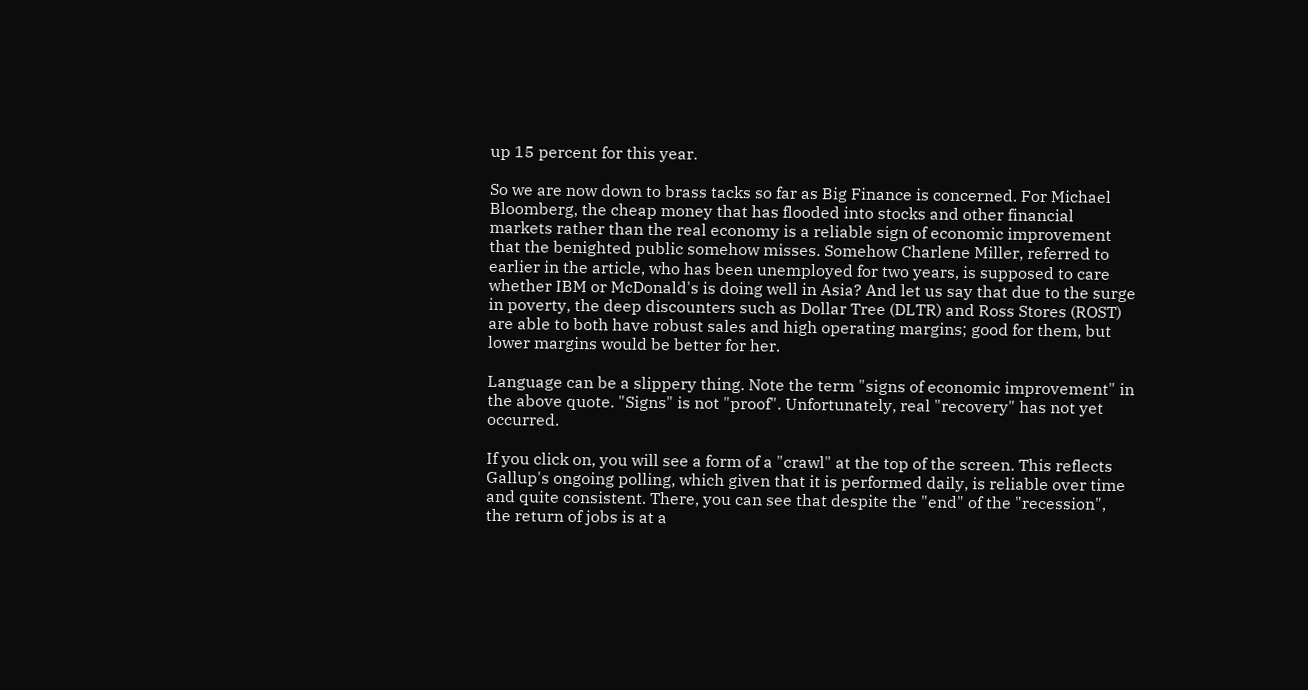up 15 percent for this year.

So we are now down to brass tacks so far as Big Finance is concerned. For Michael Bloomberg, the cheap money that has flooded into stocks and other financial markets rather than the real economy is a reliable sign of economic improvement that the benighted public somehow misses. Somehow Charlene Miller, referred to earlier in the article, who has been unemployed for two years, is supposed to care whether IBM or McDonald's is doing well in Asia? And let us say that due to the surge in poverty, the deep discounters such as Dollar Tree (DLTR) and Ross Stores (ROST) are able to both have robust sales and high operating margins; good for them, but lower margins would be better for her.

Language can be a slippery thing. Note the term "signs of economic improvement" in the above quote. "Signs" is not "proof". Unfortunately, real "recovery" has not yet occurred.

If you click on, you will see a form of a "crawl" at the top of the screen. This reflects Gallup's ongoing polling, which given that it is performed daily, is reliable over time and quite consistent. There, you can see that despite the "end" of the "recession", the return of jobs is at a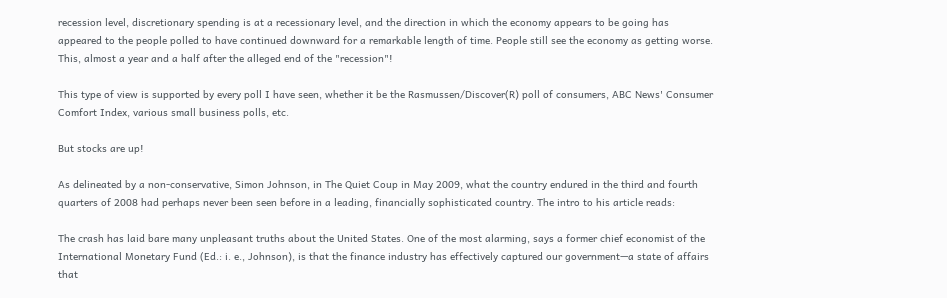recession level, discretionary spending is at a recessionary level, and the direction in which the economy appears to be going has appeared to the people polled to have continued downward for a remarkable length of time. People still see the economy as getting worse. This, almost a year and a half after the alleged end of the "recession"!

This type of view is supported by every poll I have seen, whether it be the Rasmussen/Discover(R) poll of consumers, ABC News' Consumer Comfort Index, various small business polls, etc.

But stocks are up!

As delineated by a non-conservative, Simon Johnson, in The Quiet Coup in May 2009, what the country endured in the third and fourth quarters of 2008 had perhaps never been seen before in a leading, financially sophisticated country. The intro to his article reads:

The crash has laid bare many unpleasant truths about the United States. One of the most alarming, says a former chief economist of the International Monetary Fund (Ed.: i. e., Johnson), is that the finance industry has effectively captured our government—a state of affairs that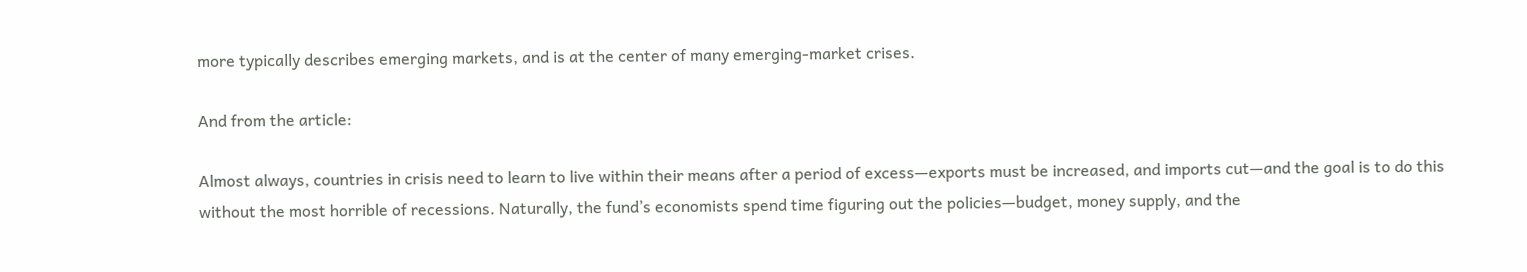more typically describes emerging markets, and is at the center of many emerging-market crises.

And from the article:

Almost always, countries in crisis need to learn to live within their means after a period of excess—exports must be increased, and imports cut—and the goal is to do this without the most horrible of recessions. Naturally, the fund’s economists spend time figuring out the policies—budget, money supply, and the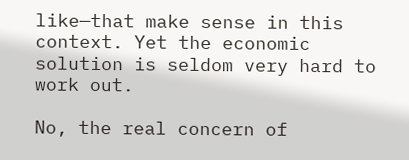like—that make sense in this context. Yet the economic solution is seldom very hard to work out.

No, the real concern of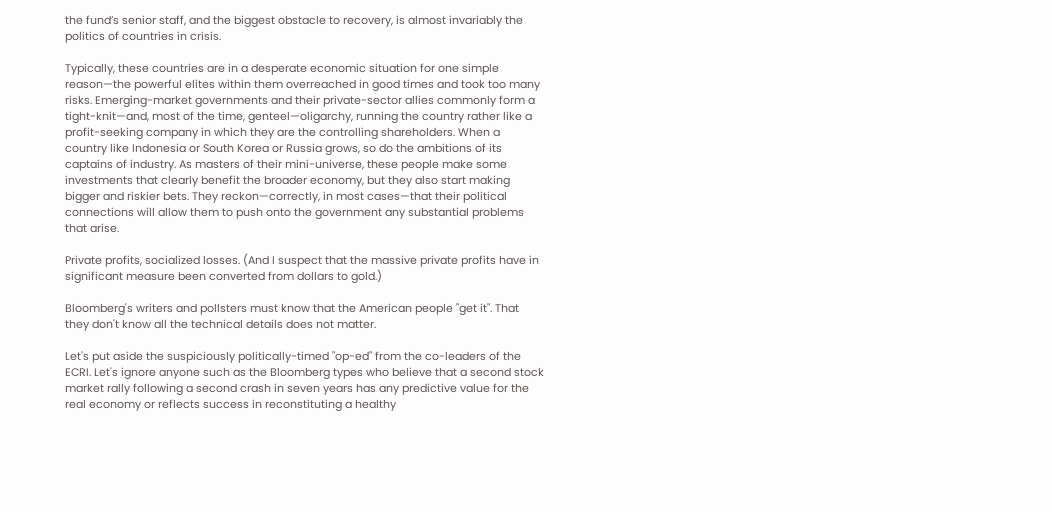the fund’s senior staff, and the biggest obstacle to recovery, is almost invariably the politics of countries in crisis.

Typically, these countries are in a desperate economic situation for one simple reason—the powerful elites within them overreached in good times and took too many risks. Emerging-market governments and their private-sector allies commonly form a tight-knit—and, most of the time, genteel—oligarchy, running the country rather like a profit-seeking company in which they are the controlling shareholders. When a country like Indonesia or South Korea or Russia grows, so do the ambitions of its captains of industry. As masters of their mini-universe, these people make some investments that clearly benefit the broader economy, but they also start making bigger and riskier bets. They reckon—correctly, in most cases—that their political connections will allow them to push onto the government any substantial problems that arise.

Private profits, socialized losses. (And I suspect that the massive private profits have in significant measure been converted from dollars to gold.)

Bloomberg's writers and pollsters must know that the American people "get it". That they don't know all the technical details does not matter.

Let's put aside the suspiciously politically-timed "op-ed" from the co-leaders of the ECRI. Let's ignore anyone such as the Bloomberg types who believe that a second stock market rally following a second crash in seven years has any predictive value for the real economy or reflects success in reconstituting a healthy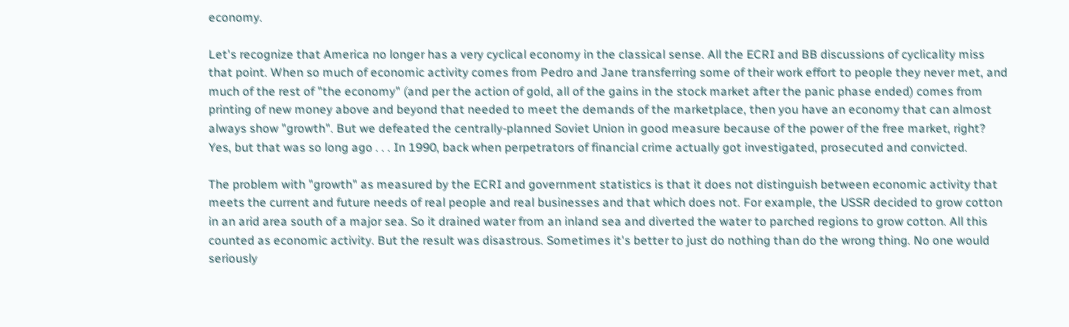economy.

Let's recognize that America no longer has a very cyclical economy in the classical sense. All the ECRI and BB discussions of cyclicality miss that point. When so much of economic activity comes from Pedro and Jane transferring some of their work effort to people they never met, and much of the rest of "the economy" (and per the action of gold, all of the gains in the stock market after the panic phase ended) comes from printing of new money above and beyond that needed to meet the demands of the marketplace, then you have an economy that can almost always show "growth". But we defeated the centrally-planned Soviet Union in good measure because of the power of the free market, right? Yes, but that was so long ago . . . In 1990, back when perpetrators of financial crime actually got investigated, prosecuted and convicted.

The problem with "growth" as measured by the ECRI and government statistics is that it does not distinguish between economic activity that meets the current and future needs of real people and real businesses and that which does not. For example, the USSR decided to grow cotton in an arid area south of a major sea. So it drained water from an inland sea and diverted the water to parched regions to grow cotton. All this counted as economic activity. But the result was disastrous. Sometimes it's better to just do nothing than do the wrong thing. No one would seriously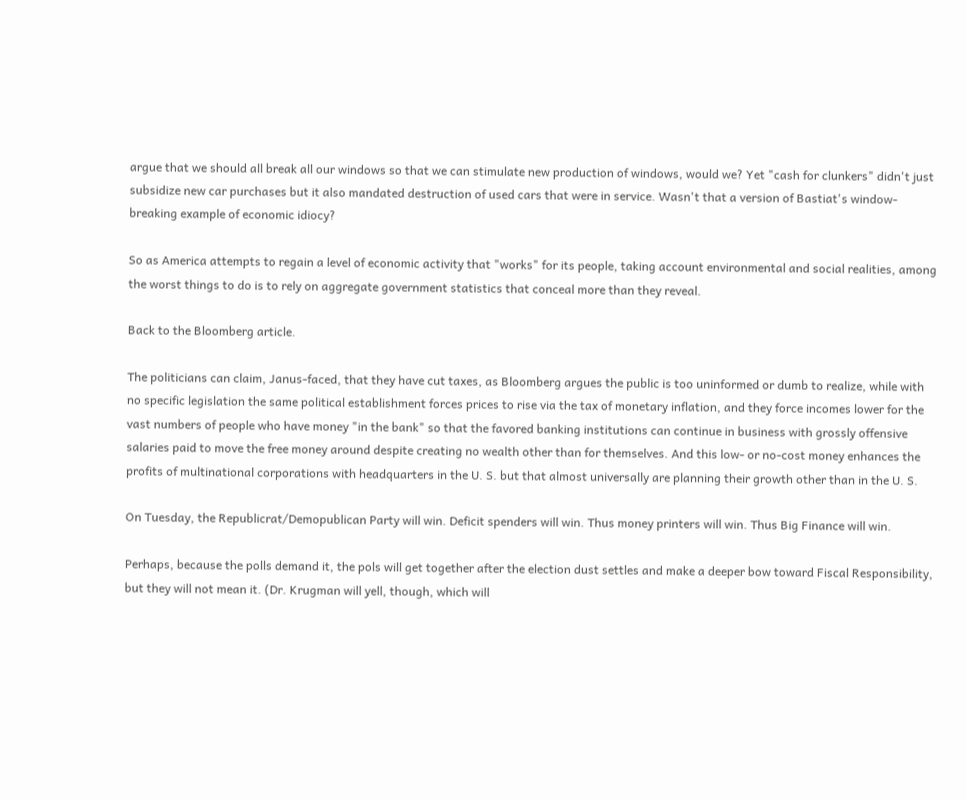argue that we should all break all our windows so that we can stimulate new production of windows, would we? Yet "cash for clunkers" didn't just subsidize new car purchases but it also mandated destruction of used cars that were in service. Wasn't that a version of Bastiat's window-breaking example of economic idiocy?

So as America attempts to regain a level of economic activity that "works" for its people, taking account environmental and social realities, among the worst things to do is to rely on aggregate government statistics that conceal more than they reveal.

Back to the Bloomberg article.

The politicians can claim, Janus-faced, that they have cut taxes, as Bloomberg argues the public is too uninformed or dumb to realize, while with no specific legislation the same political establishment forces prices to rise via the tax of monetary inflation, and they force incomes lower for the vast numbers of people who have money "in the bank" so that the favored banking institutions can continue in business with grossly offensive salaries paid to move the free money around despite creating no wealth other than for themselves. And this low- or no-cost money enhances the profits of multinational corporations with headquarters in the U. S. but that almost universally are planning their growth other than in the U. S.

On Tuesday, the Republicrat/Demopublican Party will win. Deficit spenders will win. Thus money printers will win. Thus Big Finance will win.

Perhaps, because the polls demand it, the pols will get together after the election dust settles and make a deeper bow toward Fiscal Responsibility, but they will not mean it. (Dr. Krugman will yell, though, which will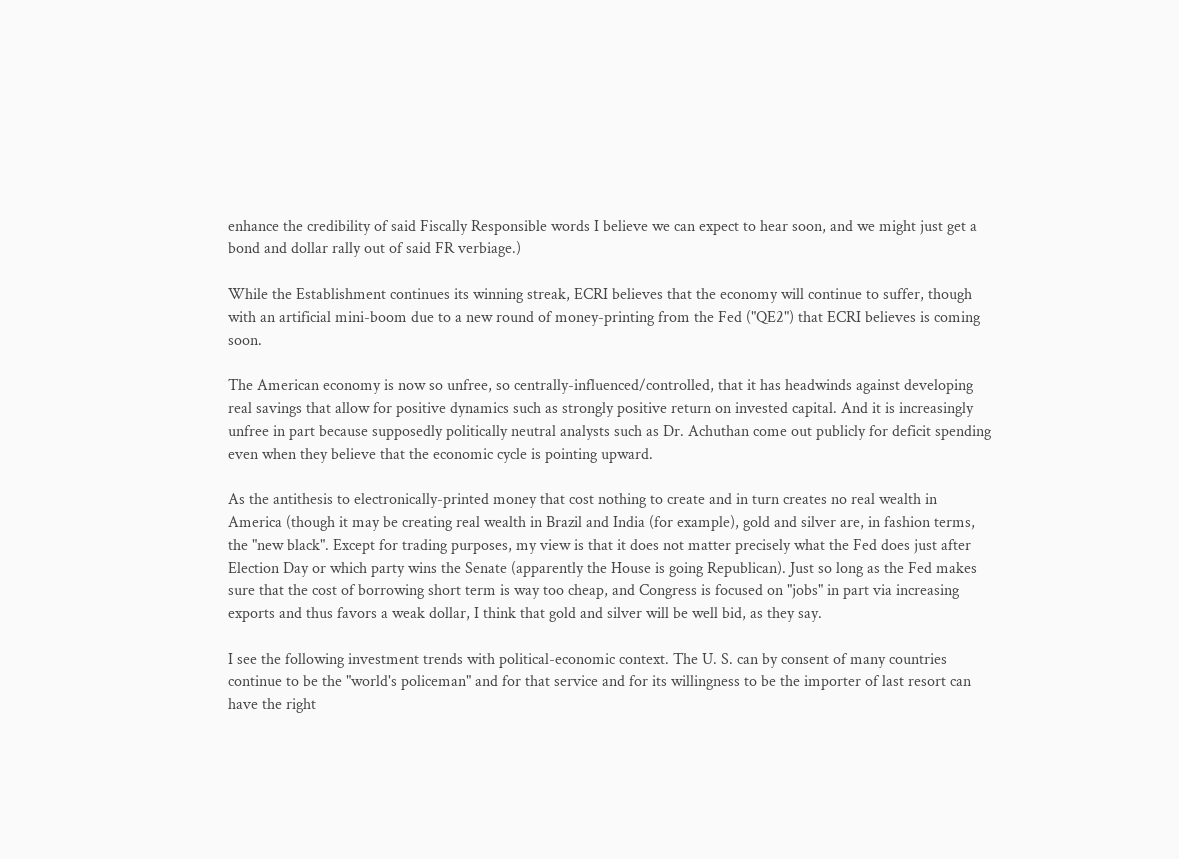enhance the credibility of said Fiscally Responsible words I believe we can expect to hear soon, and we might just get a bond and dollar rally out of said FR verbiage.)

While the Establishment continues its winning streak, ECRI believes that the economy will continue to suffer, though with an artificial mini-boom due to a new round of money-printing from the Fed ("QE2") that ECRI believes is coming soon.

The American economy is now so unfree, so centrally-influenced/controlled, that it has headwinds against developing real savings that allow for positive dynamics such as strongly positive return on invested capital. And it is increasingly unfree in part because supposedly politically neutral analysts such as Dr. Achuthan come out publicly for deficit spending even when they believe that the economic cycle is pointing upward.

As the antithesis to electronically-printed money that cost nothing to create and in turn creates no real wealth in America (though it may be creating real wealth in Brazil and India (for example), gold and silver are, in fashion terms, the "new black". Except for trading purposes, my view is that it does not matter precisely what the Fed does just after Election Day or which party wins the Senate (apparently the House is going Republican). Just so long as the Fed makes sure that the cost of borrowing short term is way too cheap, and Congress is focused on "jobs" in part via increasing exports and thus favors a weak dollar, I think that gold and silver will be well bid, as they say.

I see the following investment trends with political-economic context. The U. S. can by consent of many countries continue to be the "world's policeman" and for that service and for its willingness to be the importer of last resort can have the right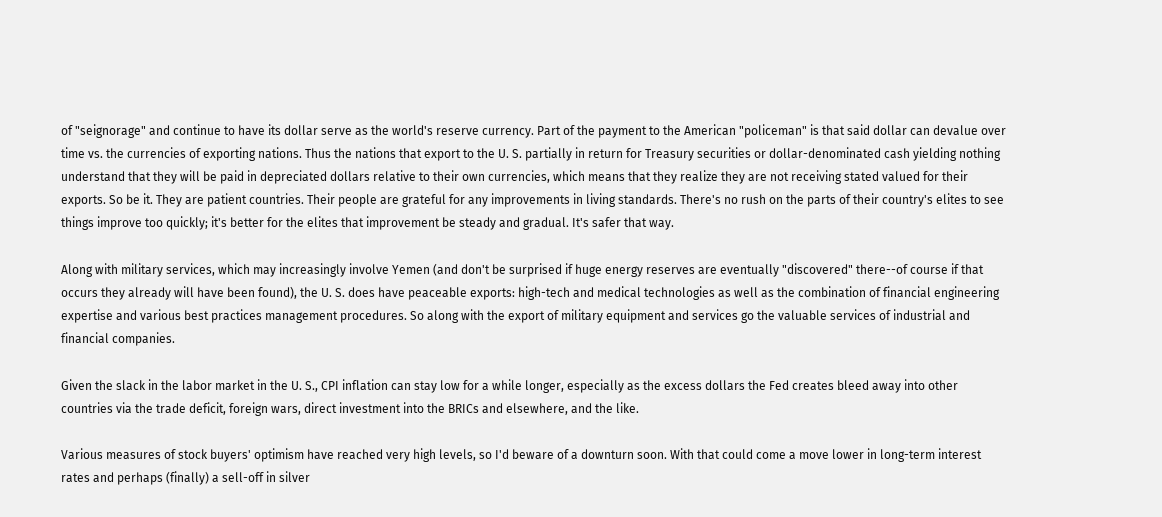of "seignorage" and continue to have its dollar serve as the world's reserve currency. Part of the payment to the American "policeman" is that said dollar can devalue over time vs. the currencies of exporting nations. Thus the nations that export to the U. S. partially in return for Treasury securities or dollar-denominated cash yielding nothing understand that they will be paid in depreciated dollars relative to their own currencies, which means that they realize they are not receiving stated valued for their exports. So be it. They are patient countries. Their people are grateful for any improvements in living standards. There's no rush on the parts of their country's elites to see things improve too quickly; it's better for the elites that improvement be steady and gradual. It's safer that way.

Along with military services, which may increasingly involve Yemen (and don't be surprised if huge energy reserves are eventually "discovered" there--of course if that occurs they already will have been found), the U. S. does have peaceable exports: high-tech and medical technologies as well as the combination of financial engineering expertise and various best practices management procedures. So along with the export of military equipment and services go the valuable services of industrial and financial companies.

Given the slack in the labor market in the U. S., CPI inflation can stay low for a while longer, especially as the excess dollars the Fed creates bleed away into other countries via the trade deficit, foreign wars, direct investment into the BRICs and elsewhere, and the like.

Various measures of stock buyers' optimism have reached very high levels, so I'd beware of a downturn soon. With that could come a move lower in long-term interest rates and perhaps (finally) a sell-off in silver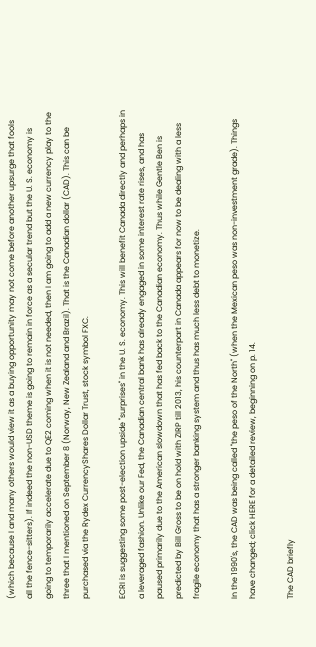(which because I and many others would view it as a buying opportunity may not come before another upsurge that fools all the fence-sitters). If indeed the non-USD theme is going to remain in force as a secular trend but the U. S. economy is going to temporarily accelerate due to QE2 coming when it is not needed, then I am going to add a new currency play to the three that I mentioned on September 8 (Norway, New Zealand and Brazil). That is the Canadian dollar (CAD). This can be purchased via the Rydex CurrencyShares Dollar Trust, stock symbol FXC.

ECRI is suggesting some post-election upside "surprises" in the U. S. economy. This will benefit Canada directly and perhaps in a leveraged fashion. Unlike our Fed, the Canadian central bank has already engaged in some interest rate rises, and has paused primarily due to the American slowdown that has fed back to the Canadian economy. Thus while Gentle Ben is predicted by Bill Gross to be on hold with ZIRP till 2013, his counterpart in Canada appears for now to be dealing with a less fragile economy that has a stronger banking system and thus has much less debt to monetize.

In the 1990's, the CAD was being called "the peso of the North" (when the Mexican peso was non-investment grade). Things have changed; click HERE for a detailed review, beginning on p. 14.

The CAD briefly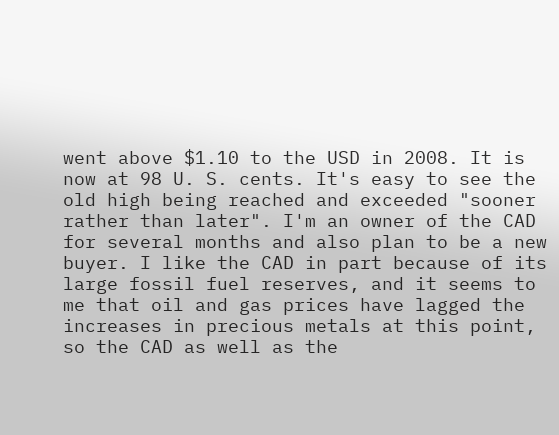went above $1.10 to the USD in 2008. It is now at 98 U. S. cents. It's easy to see the old high being reached and exceeded "sooner rather than later". I'm an owner of the CAD for several months and also plan to be a new buyer. I like the CAD in part because of its large fossil fuel reserves, and it seems to me that oil and gas prices have lagged the increases in precious metals at this point, so the CAD as well as the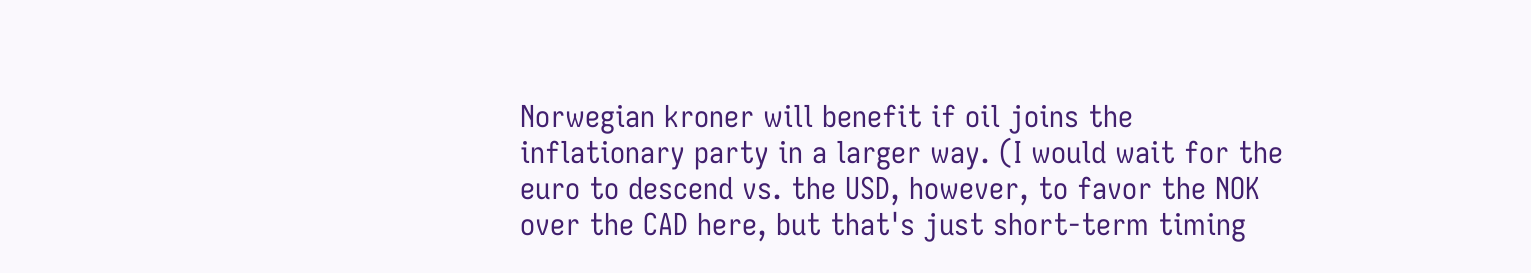Norwegian kroner will benefit if oil joins the inflationary party in a larger way. (I would wait for the euro to descend vs. the USD, however, to favor the NOK over the CAD here, but that's just short-term timing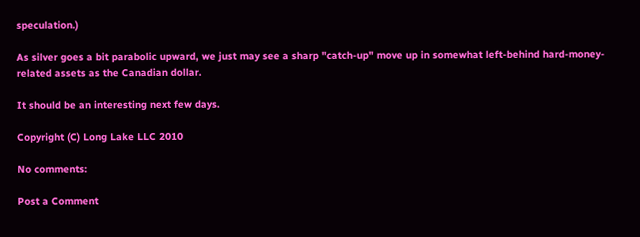speculation.)

As silver goes a bit parabolic upward, we just may see a sharp "catch-up" move up in somewhat left-behind hard-money-related assets as the Canadian dollar.

It should be an interesting next few days.

Copyright (C) Long Lake LLC 2010

No comments:

Post a Comment